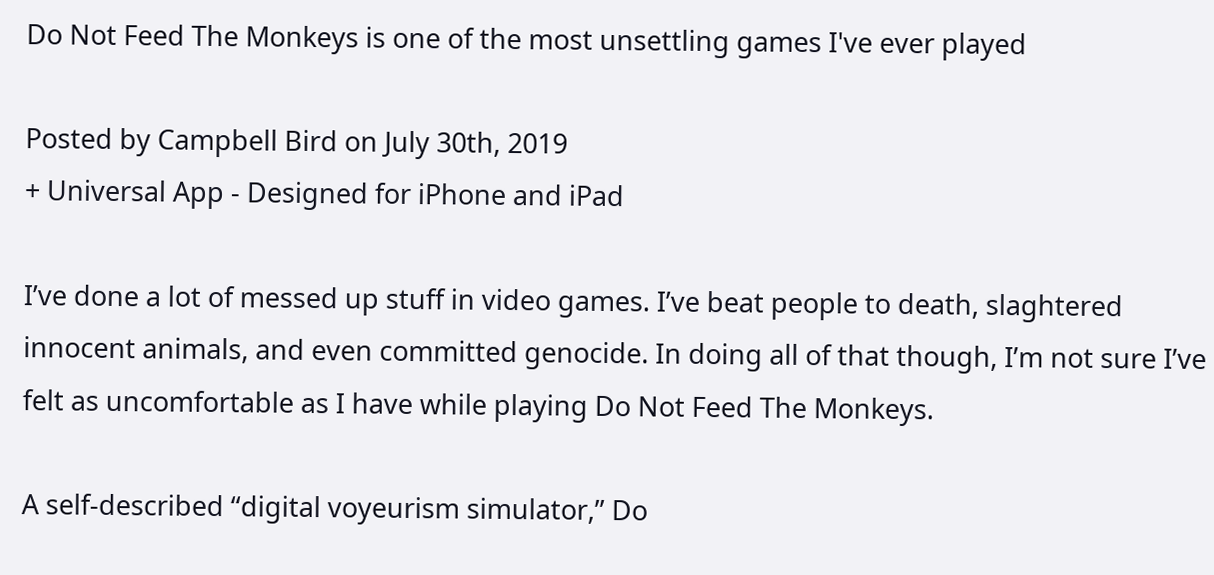Do Not Feed The Monkeys is one of the most unsettling games I've ever played

Posted by Campbell Bird on July 30th, 2019
+ Universal App - Designed for iPhone and iPad

I’ve done a lot of messed up stuff in video games. I’ve beat people to death, slaghtered innocent animals, and even committed genocide. In doing all of that though, I’m not sure I’ve felt as uncomfortable as I have while playing Do Not Feed The Monkeys.

A self-described “digital voyeurism simulator,” Do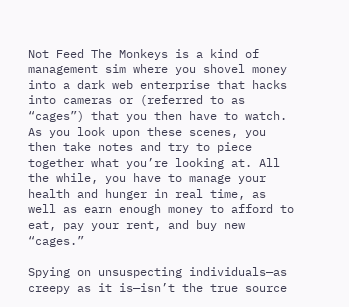Not Feed The Monkeys is a kind of management sim where you shovel money into a dark web enterprise that hacks into cameras or (referred to as “cages”) that you then have to watch. As you look upon these scenes, you then take notes and try to piece together what you’re looking at. All the while, you have to manage your health and hunger in real time, as well as earn enough money to afford to eat, pay your rent, and buy new “cages.”

Spying on unsuspecting individuals—as creepy as it is—isn’t the true source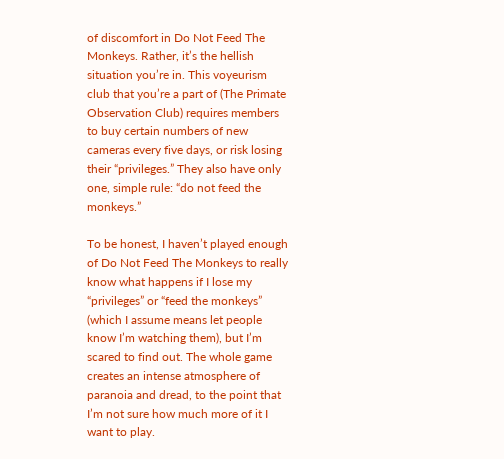of discomfort in Do Not Feed The Monkeys. Rather, it’s the hellish situation you’re in. This voyeurism club that you’re a part of (The Primate Observation Club) requires members to buy certain numbers of new cameras every five days, or risk losing their “privileges.” They also have only one, simple rule: “do not feed the monkeys.”

To be honest, I haven’t played enough of Do Not Feed The Monkeys to really know what happens if I lose my “privileges” or “feed the monkeys” (which I assume means let people know I’m watching them), but I’m scared to find out. The whole game creates an intense atmosphere of paranoia and dread, to the point that I’m not sure how much more of it I want to play.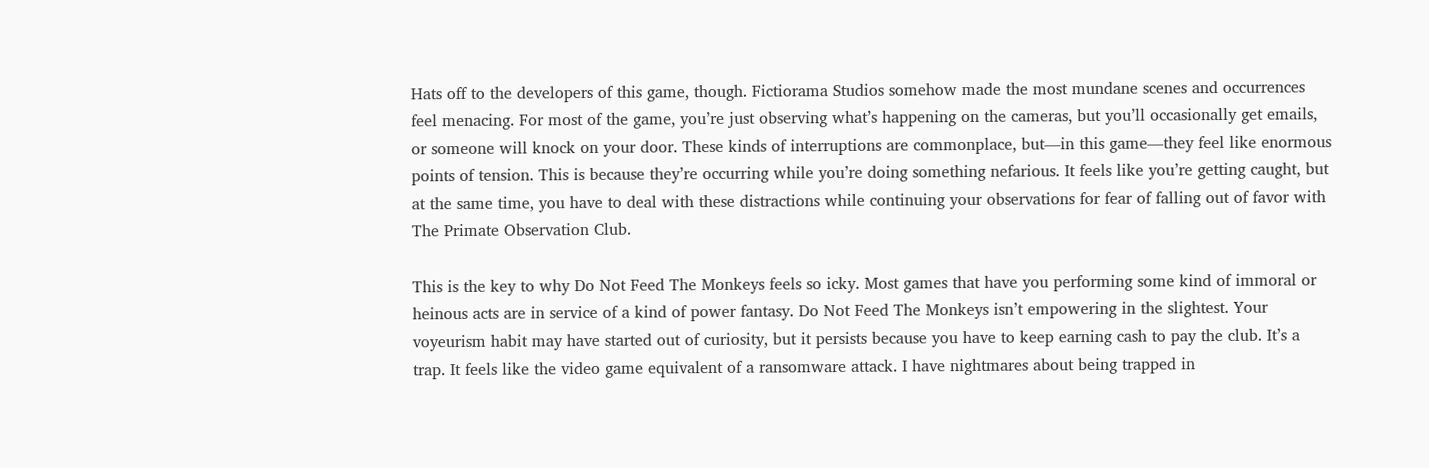Hats off to the developers of this game, though. Fictiorama Studios somehow made the most mundane scenes and occurrences feel menacing. For most of the game, you’re just observing what’s happening on the cameras, but you’ll occasionally get emails, or someone will knock on your door. These kinds of interruptions are commonplace, but—in this game—they feel like enormous points of tension. This is because they’re occurring while you’re doing something nefarious. It feels like you’re getting caught, but at the same time, you have to deal with these distractions while continuing your observations for fear of falling out of favor with The Primate Observation Club.

This is the key to why Do Not Feed The Monkeys feels so icky. Most games that have you performing some kind of immoral or heinous acts are in service of a kind of power fantasy. Do Not Feed The Monkeys isn’t empowering in the slightest. Your voyeurism habit may have started out of curiosity, but it persists because you have to keep earning cash to pay the club. It’s a trap. It feels like the video game equivalent of a ransomware attack. I have nightmares about being trapped in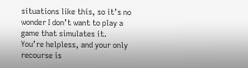situations like this, so it’s no wonder I don’t want to play a game that simulates it. You’re helpless, and your only recourse is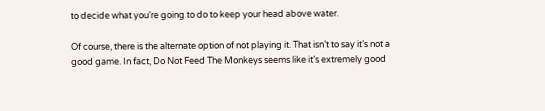to decide what you’re going to do to keep your head above water.

Of course, there is the alternate option of not playing it. That isn’t to say it’s not a good game. In fact, Do Not Feed The Monkeys seems like it’s extremely good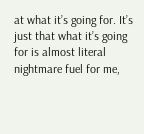at what it’s going for. It’s just that what it’s going for is almost literal nightmare fuel for me,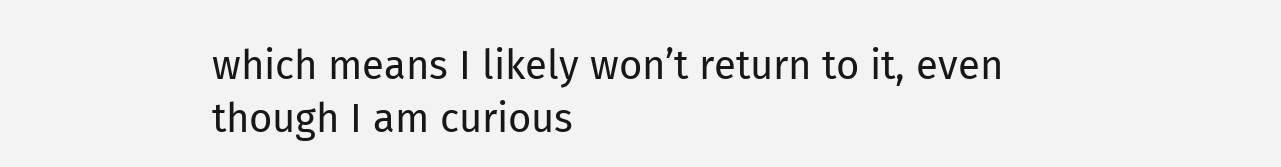which means I likely won’t return to it, even though I am curious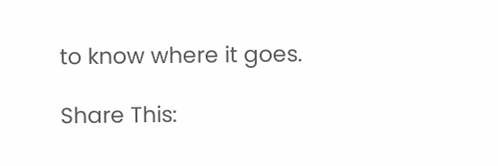to know where it goes.

Share This: